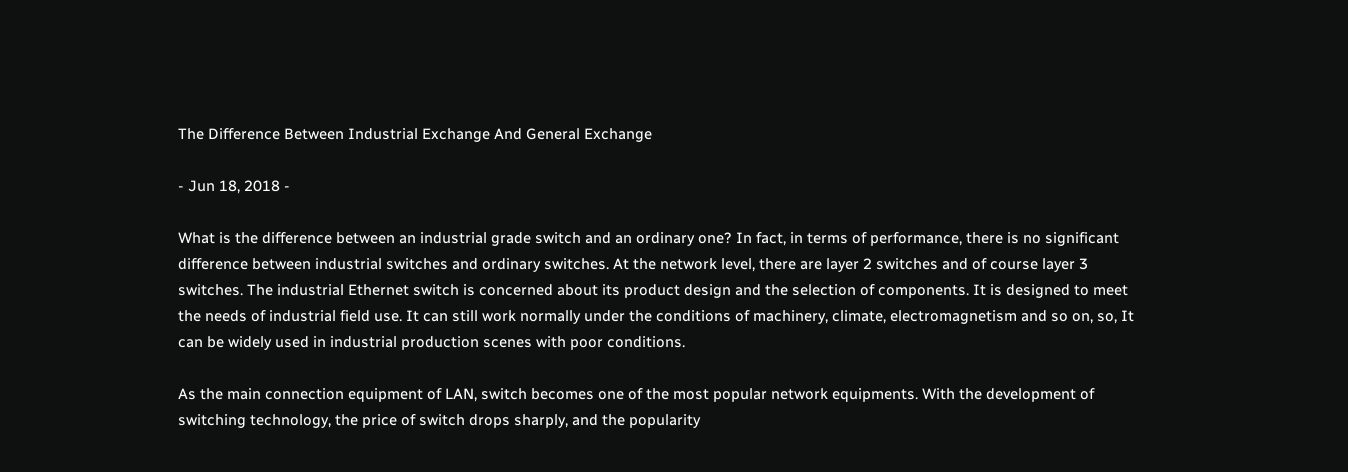The Difference Between Industrial Exchange And General Exchange

- Jun 18, 2018 -

What is the difference between an industrial grade switch and an ordinary one? In fact, in terms of performance, there is no significant difference between industrial switches and ordinary switches. At the network level, there are layer 2 switches and of course layer 3 switches. The industrial Ethernet switch is concerned about its product design and the selection of components. It is designed to meet the needs of industrial field use. It can still work normally under the conditions of machinery, climate, electromagnetism and so on, so, It can be widely used in industrial production scenes with poor conditions.

As the main connection equipment of LAN, switch becomes one of the most popular network equipments. With the development of switching technology, the price of switch drops sharply, and the popularity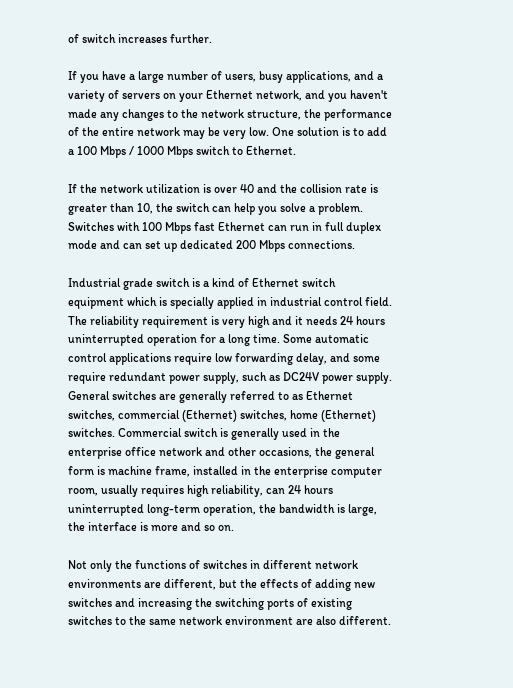of switch increases further.

If you have a large number of users, busy applications, and a variety of servers on your Ethernet network, and you haven't made any changes to the network structure, the performance of the entire network may be very low. One solution is to add a 100 Mbps / 1000 Mbps switch to Ethernet.

If the network utilization is over 40 and the collision rate is greater than 10, the switch can help you solve a problem. Switches with 100 Mbps fast Ethernet can run in full duplex mode and can set up dedicated 200 Mbps connections.

Industrial grade switch is a kind of Ethernet switch equipment which is specially applied in industrial control field. The reliability requirement is very high and it needs 24 hours uninterrupted operation for a long time. Some automatic control applications require low forwarding delay, and some require redundant power supply, such as DC24V power supply. General switches are generally referred to as Ethernet switches, commercial (Ethernet) switches, home (Ethernet) switches. Commercial switch is generally used in the enterprise office network and other occasions, the general form is machine frame, installed in the enterprise computer room, usually requires high reliability, can 24 hours uninterrupted long-term operation, the bandwidth is large, the interface is more and so on.

Not only the functions of switches in different network environments are different, but the effects of adding new switches and increasing the switching ports of existing switches to the same network environment are also different.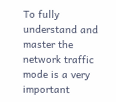To fully understand and master the network traffic mode is a very important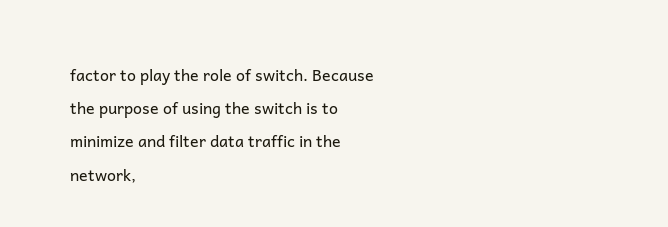factor to play the role of switch. Because the purpose of using the switch is to minimize and filter data traffic in the network,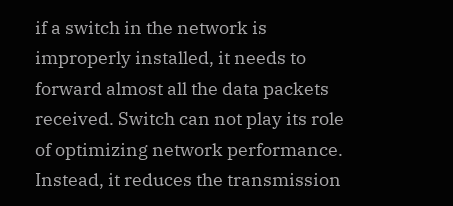if a switch in the network is improperly installed, it needs to forward almost all the data packets received. Switch can not play its role of optimizing network performance. Instead, it reduces the transmission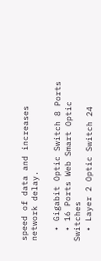speed of data and increases network delay.

  • Gigabit Optic Switch 8 Ports
  • 16 Ports Web Smart Optic Switches
  • Layer 2 Optic Switch 24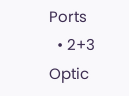Ports
  • 2+3 Optic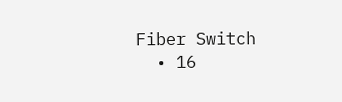Fiber Switch
  • 16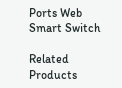Ports Web Smart Switch

Related Products